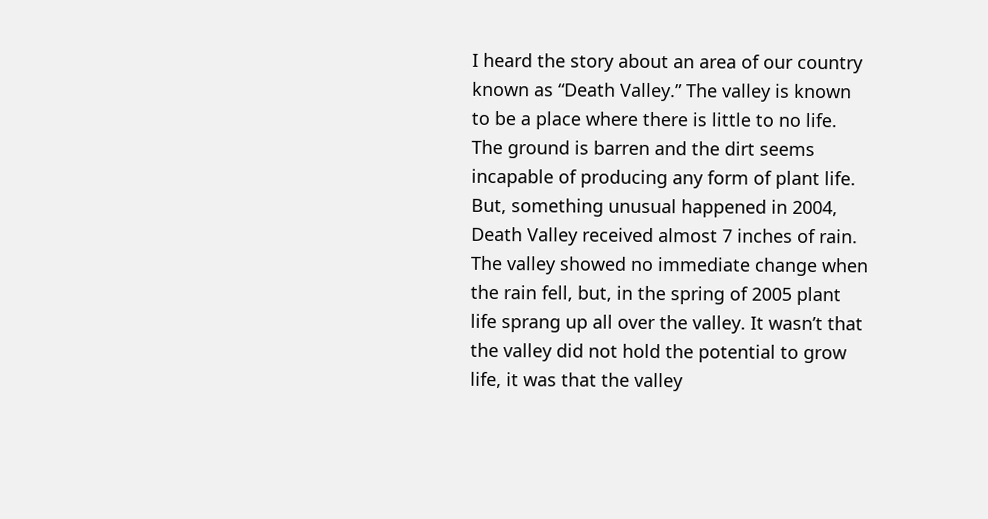I heard the story about an area of our country known as “Death Valley.” The valley is known to be a place where there is little to no life. The ground is barren and the dirt seems incapable of producing any form of plant life. But, something unusual happened in 2004, Death Valley received almost 7 inches of rain. The valley showed no immediate change when the rain fell, but, in the spring of 2005 plant life sprang up all over the valley. It wasn’t that the valley did not hold the potential to grow life, it was that the valley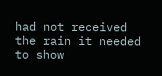had not received the rain it needed to show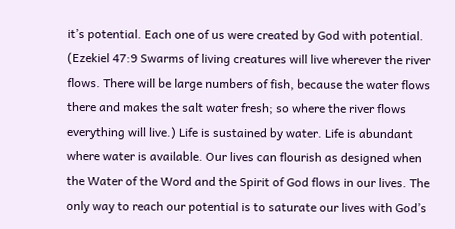it’s potential. Each one of us were created by God with potential. (Ezekiel 47:9 Swarms of living creatures will live wherever the river flows. There will be large numbers of fish, because the water flows there and makes the salt water fresh; so where the river flows everything will live.) Life is sustained by water. Life is abundant where water is available. Our lives can flourish as designed when the Water of the Word and the Spirit of God flows in our lives. The only way to reach our potential is to saturate our lives with God’s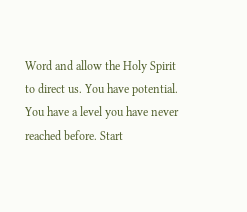Word and allow the Holy Spirit to direct us. You have potential. You have a level you have never reached before. Start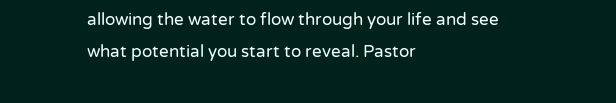allowing the water to flow through your life and see what potential you start to reveal. Pastor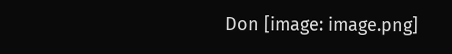Don [image: image.png]